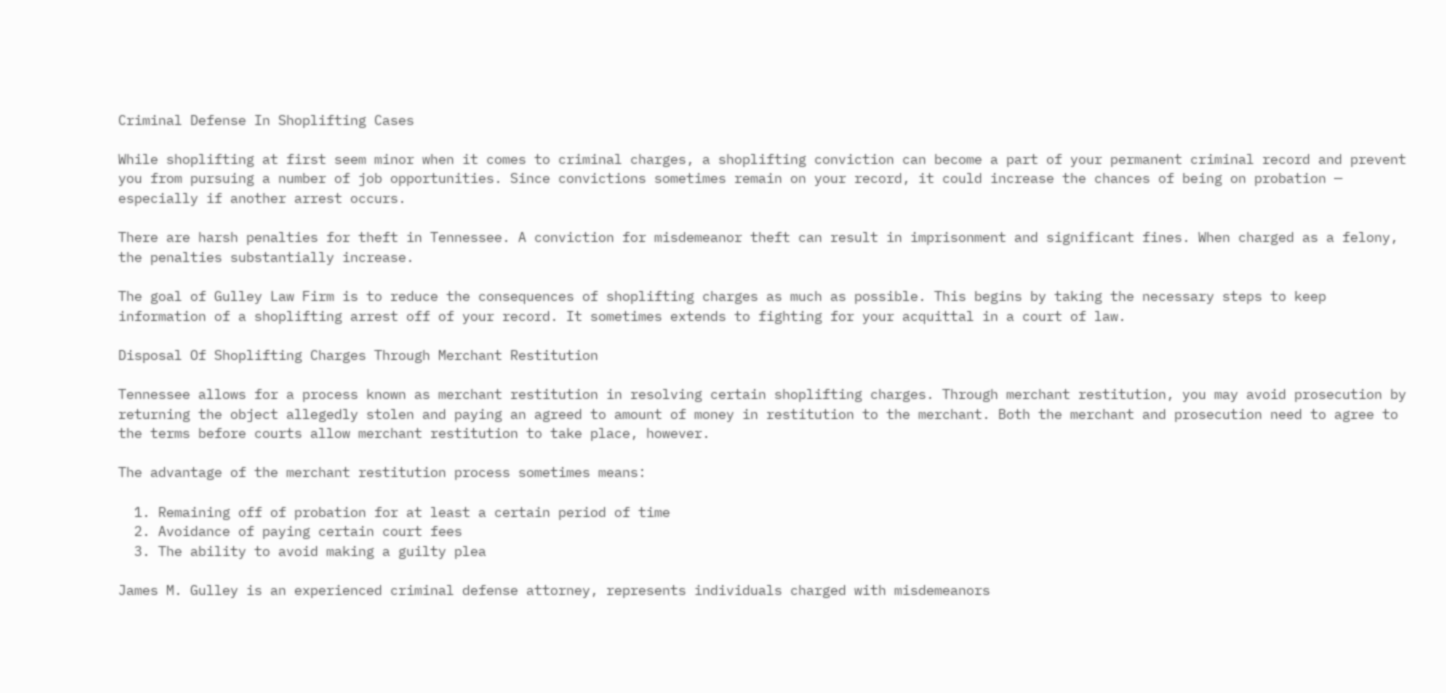Criminal Defense In Shoplifting Cases

While shoplifting at first seem minor when it comes to criminal charges, a shoplifting conviction can become a part of your permanent criminal record and prevent you from pursuing a number of job opportunities. Since convictions sometimes remain on your record, it could increase the chances of being on probation — especially if another arrest occurs.

There are harsh penalties for theft in Tennessee. A conviction for misdemeanor theft can result in imprisonment and significant fines. When charged as a felony, the penalties substantially increase.

The goal of Gulley Law Firm is to reduce the consequences of shoplifting charges as much as possible. This begins by taking the necessary steps to keep information of a shoplifting arrest off of your record. It sometimes extends to fighting for your acquittal in a court of law.

Disposal Of Shoplifting Charges Through Merchant Restitution

Tennessee allows for a process known as merchant restitution in resolving certain shoplifting charges. Through merchant restitution, you may avoid prosecution by returning the object allegedly stolen and paying an agreed to amount of money in restitution to the merchant. Both the merchant and prosecution need to agree to the terms before courts allow merchant restitution to take place, however.

The advantage of the merchant restitution process sometimes means:

  1. Remaining off of probation for at least a certain period of time
  2. Avoidance of paying certain court fees
  3. The ability to avoid making a guilty plea

James M. Gulley is an experienced criminal defense attorney, represents individuals charged with misdemeanors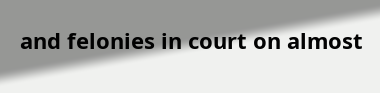and felonies in court on almost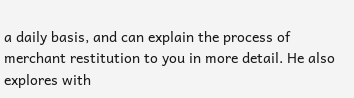a daily basis, and can explain the process of merchant restitution to you in more detail. He also explores with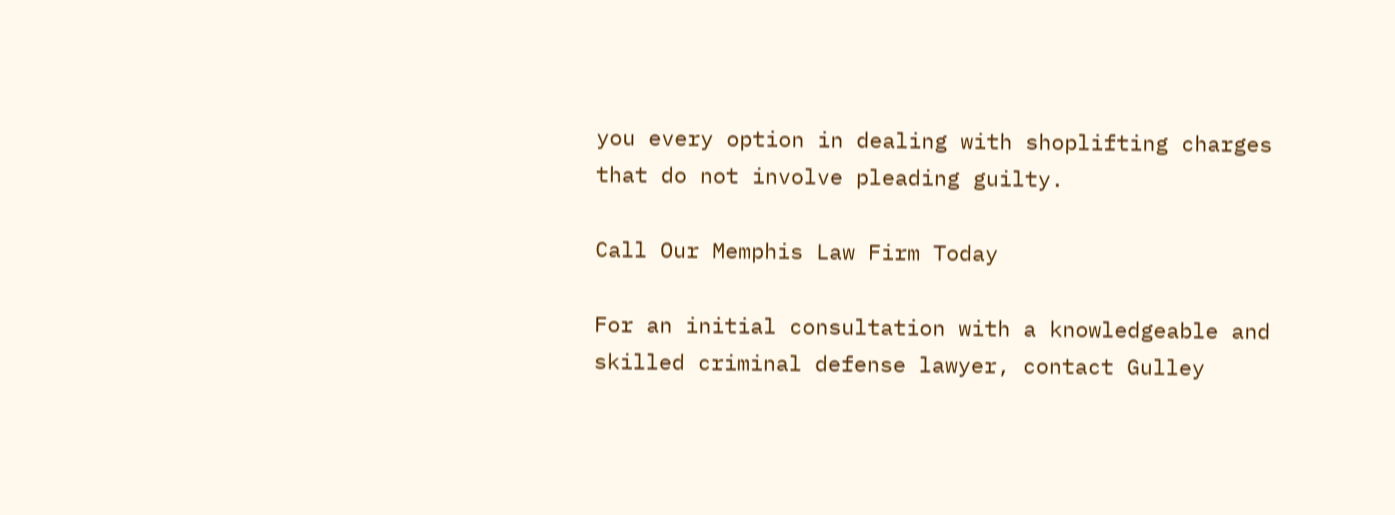you every option in dealing with shoplifting charges that do not involve pleading guilty.

Call Our Memphis Law Firm Today

For an initial consultation with a knowledgeable and skilled criminal defense lawyer, contact Gulley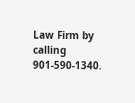Law Firm by calling 901-590-1340.